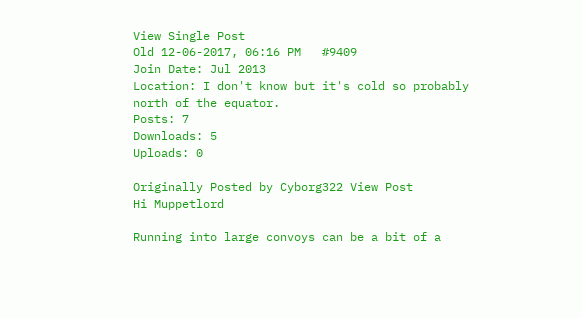View Single Post
Old 12-06-2017, 06:16 PM   #9409
Join Date: Jul 2013
Location: I don't know but it's cold so probably north of the equator.
Posts: 7
Downloads: 5
Uploads: 0

Originally Posted by Cyborg322 View Post
Hi Muppetlord

Running into large convoys can be a bit of a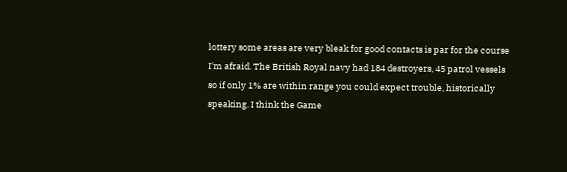lottery some areas are very bleak for good contacts is par for the course I'm afraid. The British Royal navy had 184 destroyers, 45 patrol vessels so if only 1% are within range you could expect trouble, historically speaking. I think the Game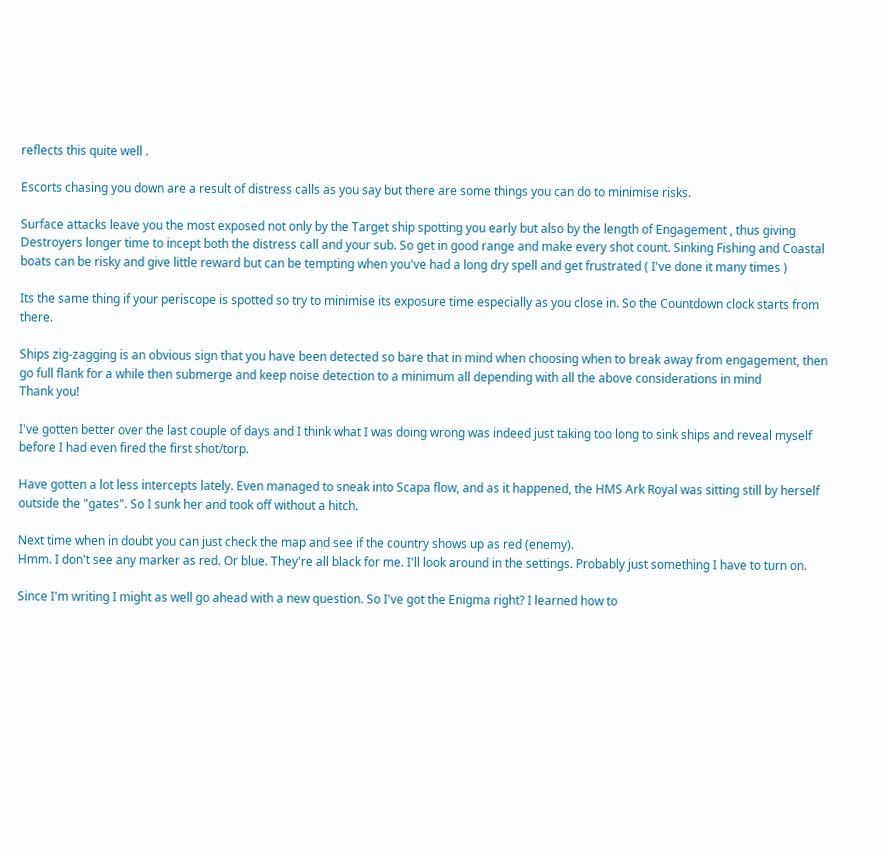reflects this quite well .

Escorts chasing you down are a result of distress calls as you say but there are some things you can do to minimise risks.

Surface attacks leave you the most exposed not only by the Target ship spotting you early but also by the length of Engagement , thus giving Destroyers longer time to incept both the distress call and your sub. So get in good range and make every shot count. Sinking Fishing and Coastal boats can be risky and give little reward but can be tempting when you've had a long dry spell and get frustrated ( I've done it many times )

Its the same thing if your periscope is spotted so try to minimise its exposure time especially as you close in. So the Countdown clock starts from there.

Ships zig-zagging is an obvious sign that you have been detected so bare that in mind when choosing when to break away from engagement, then go full flank for a while then submerge and keep noise detection to a minimum all depending with all the above considerations in mind
Thank you!

I've gotten better over the last couple of days and I think what I was doing wrong was indeed just taking too long to sink ships and reveal myself before I had even fired the first shot/torp.

Have gotten a lot less intercepts lately. Even managed to sneak into Scapa flow, and as it happened, the HMS Ark Royal was sitting still by herself outside the "gates". So I sunk her and took off without a hitch.

Next time when in doubt you can just check the map and see if the country shows up as red (enemy).
Hmm. I don't see any marker as red. Or blue. They're all black for me. I'll look around in the settings. Probably just something I have to turn on.

Since I'm writing I might as well go ahead with a new question. So I've got the Enigma right? I learned how to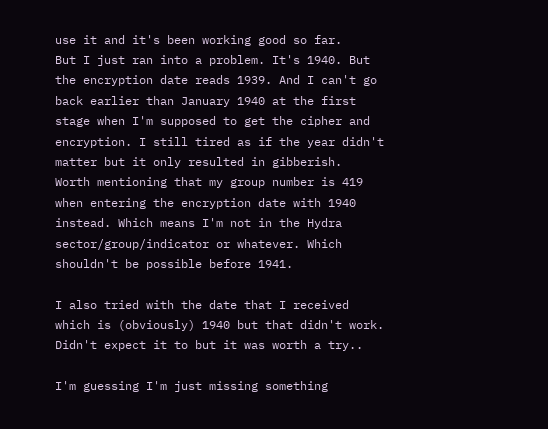use it and it's been working good so far.
But I just ran into a problem. It's 1940. But the encryption date reads 1939. And I can't go back earlier than January 1940 at the first stage when I'm supposed to get the cipher and encryption. I still tired as if the year didn't matter but it only resulted in gibberish.
Worth mentioning that my group number is 419 when entering the encryption date with 1940 instead. Which means I'm not in the Hydra sector/group/indicator or whatever. Which shouldn't be possible before 1941.

I also tried with the date that I received which is (obviously) 1940 but that didn't work. Didn't expect it to but it was worth a try..

I'm guessing I'm just missing something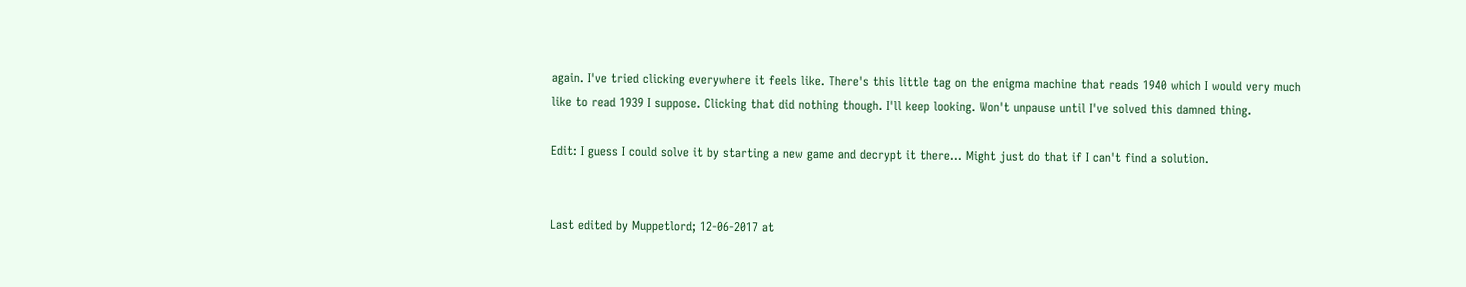again. I've tried clicking everywhere it feels like. There's this little tag on the enigma machine that reads 1940 which I would very much like to read 1939 I suppose. Clicking that did nothing though. I'll keep looking. Won't unpause until I've solved this damned thing.

Edit: I guess I could solve it by starting a new game and decrypt it there... Might just do that if I can't find a solution.


Last edited by Muppetlord; 12-06-2017 at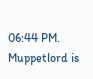06:44 PM.
Muppetlord is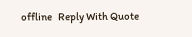offline   Reply With Quote